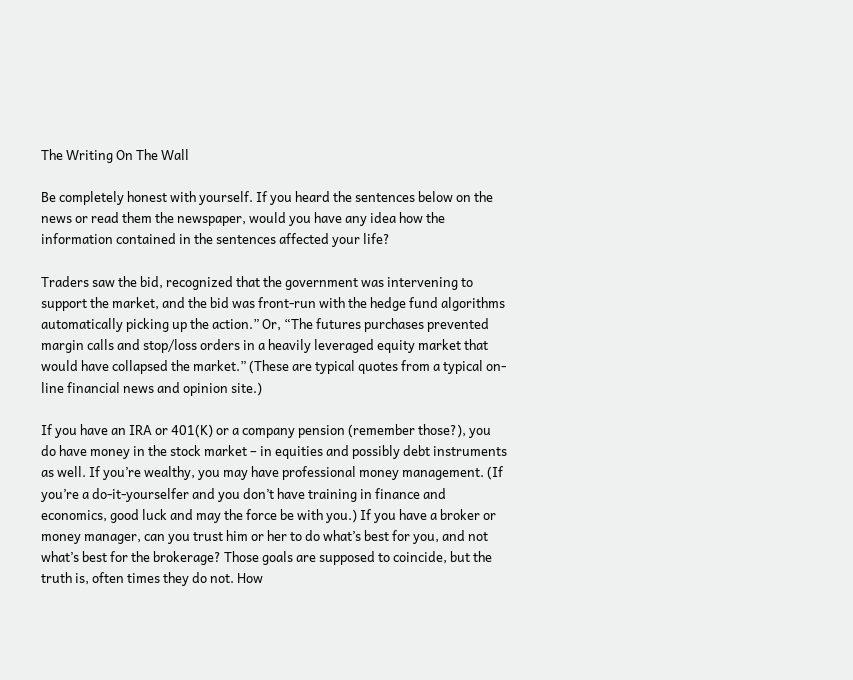The Writing On The Wall

Be completely honest with yourself. If you heard the sentences below on the news or read them the newspaper, would you have any idea how the information contained in the sentences affected your life?

Traders saw the bid, recognized that the government was intervening to support the market, and the bid was front-run with the hedge fund algorithms automatically picking up the action.” Or, “The futures purchases prevented margin calls and stop/loss orders in a heavily leveraged equity market that would have collapsed the market.” (These are typical quotes from a typical on-line financial news and opinion site.)

If you have an IRA or 401(K) or a company pension (remember those?), you do have money in the stock market – in equities and possibly debt instruments as well. If you’re wealthy, you may have professional money management. (If you’re a do-it-yourselfer and you don’t have training in finance and economics, good luck and may the force be with you.) If you have a broker or money manager, can you trust him or her to do what’s best for you, and not what’s best for the brokerage? Those goals are supposed to coincide, but the truth is, often times they do not. How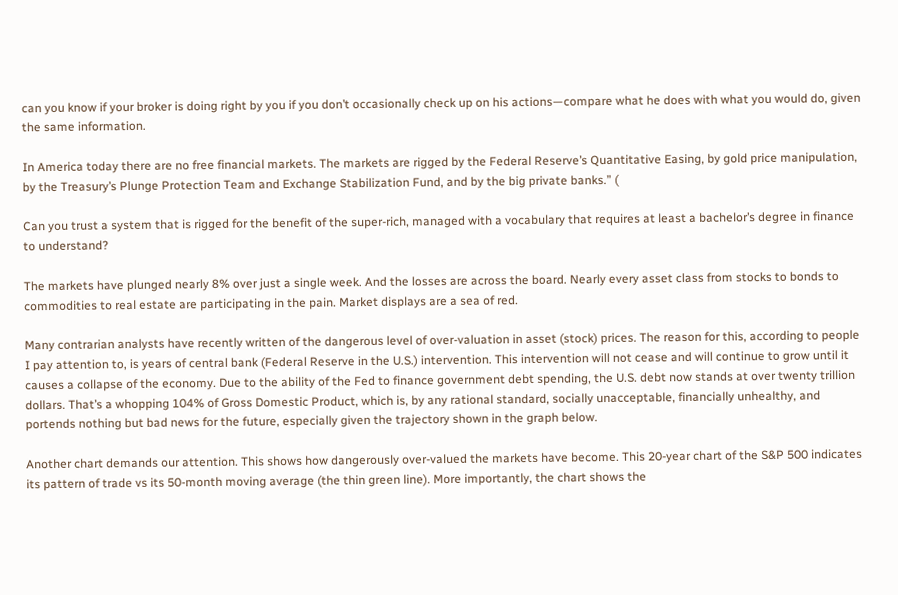can you know if your broker is doing right by you if you don’t occasionally check up on his actions—compare what he does with what you would do, given the same information.

In America today there are no free financial markets. The markets are rigged by the Federal Reserve’s Quantitative Easing, by gold price manipulation, by the Treasury’s Plunge Protection Team and Exchange Stabilization Fund, and by the big private banks.” (

Can you trust a system that is rigged for the benefit of the super-rich, managed with a vocabulary that requires at least a bachelor’s degree in finance to understand?

The markets have plunged nearly 8% over just a single week. And the losses are across the board. Nearly every asset class from stocks to bonds to commodities to real estate are participating in the pain. Market displays are a sea of red.

Many contrarian analysts have recently written of the dangerous level of over-valuation in asset (stock) prices. The reason for this, according to people I pay attention to, is years of central bank (Federal Reserve in the U.S.) intervention. This intervention will not cease and will continue to grow until it causes a collapse of the economy. Due to the ability of the Fed to finance government debt spending, the U.S. debt now stands at over twenty trillion dollars. That’s a whopping 104% of Gross Domestic Product, which is, by any rational standard, socially unacceptable, financially unhealthy, and portends nothing but bad news for the future, especially given the trajectory shown in the graph below.

Another chart demands our attention. This shows how dangerously over-valued the markets have become. This 20-year chart of the S&P 500 indicates its pattern of trade vs its 50-month moving average (the thin green line). More importantly, the chart shows the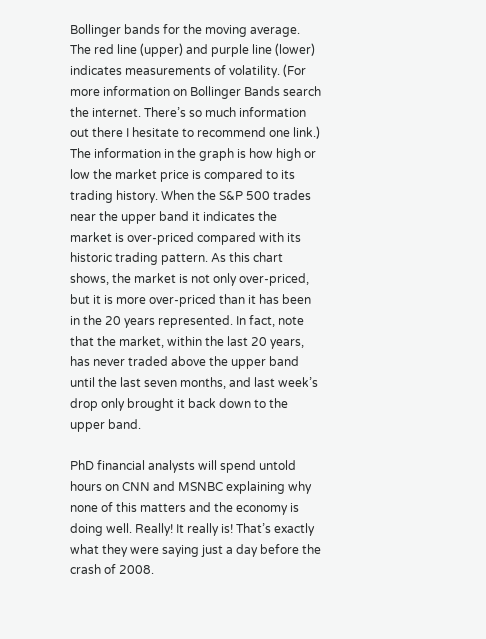Bollinger bands for the moving average. The red line (upper) and purple line (lower) indicates measurements of volatility. (For more information on Bollinger Bands search the internet. There’s so much information out there I hesitate to recommend one link.) The information in the graph is how high or low the market price is compared to its trading history. When the S&P 500 trades near the upper band it indicates the market is over-priced compared with its historic trading pattern. As this chart shows, the market is not only over-priced, but it is more over-priced than it has been in the 20 years represented. In fact, note that the market, within the last 20 years, has never traded above the upper band until the last seven months, and last week’s drop only brought it back down to the upper band.

PhD financial analysts will spend untold hours on CNN and MSNBC explaining why none of this matters and the economy is doing well. Really! It really is! That’s exactly what they were saying just a day before the crash of 2008.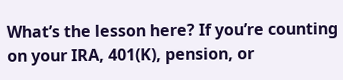What’s the lesson here? If you’re counting on your IRA, 401(K), pension, or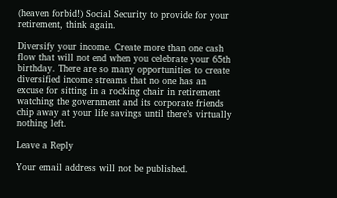(heaven forbid!) Social Security to provide for your retirement, think again.

Diversify your income. Create more than one cash flow that will not end when you celebrate your 65th birthday. There are so many opportunities to create diversified income streams that no one has an excuse for sitting in a rocking chair in retirement watching the government and its corporate friends chip away at your life savings until there’s virtually nothing left.

Leave a Reply

Your email address will not be published.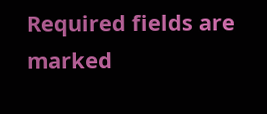Required fields are marked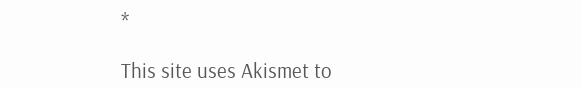*

This site uses Akismet to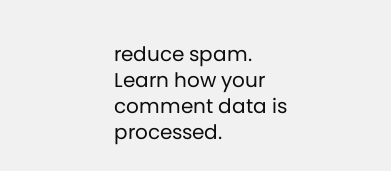reduce spam. Learn how your comment data is processed.